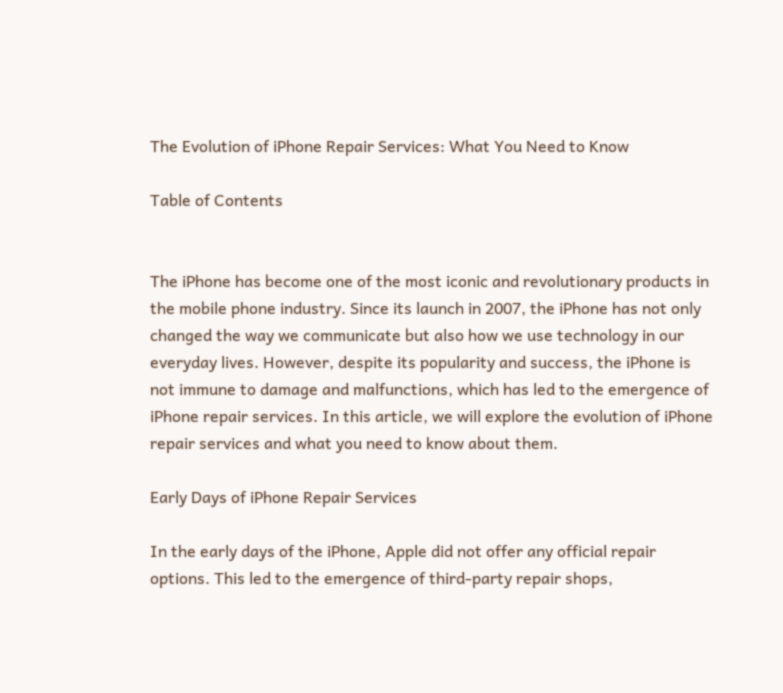The Evolution of iPhone Repair Services: What You Need to Know

Table of Contents


The iPhone has become one of the most iconic and revolutionary products in the mobile phone industry. Since its launch in 2007, the iPhone has not only changed the way we communicate but also how we use technology in our everyday lives. However, despite its popularity and success, the iPhone is not immune to damage and malfunctions, which has led to the emergence of iPhone repair services. In this article, we will explore the evolution of iPhone repair services and what you need to know about them.

Early Days of iPhone Repair Services

In the early days of the iPhone, Apple did not offer any official repair options. This led to the emergence of third-party repair shops,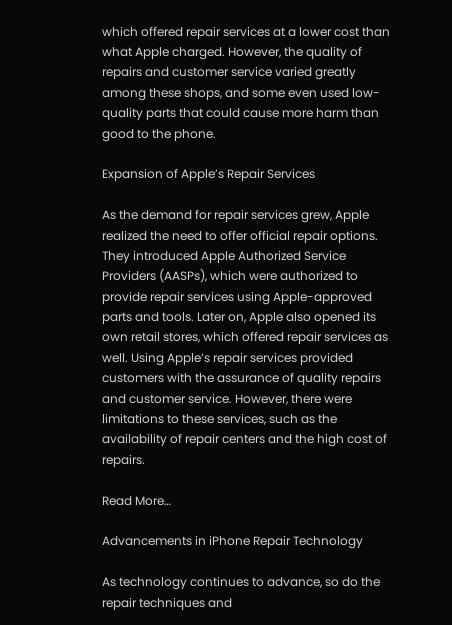which offered repair services at a lower cost than what Apple charged. However, the quality of repairs and customer service varied greatly among these shops, and some even used low-quality parts that could cause more harm than good to the phone.

Expansion of Apple’s Repair Services

As the demand for repair services grew, Apple realized the need to offer official repair options. They introduced Apple Authorized Service Providers (AASPs), which were authorized to provide repair services using Apple-approved parts and tools. Later on, Apple also opened its own retail stores, which offered repair services as well. Using Apple’s repair services provided customers with the assurance of quality repairs and customer service. However, there were limitations to these services, such as the availability of repair centers and the high cost of repairs.

Read More…

Advancements in iPhone Repair Technology

As technology continues to advance, so do the repair techniques and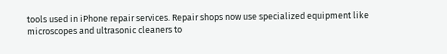tools used in iPhone repair services. Repair shops now use specialized equipment like microscopes and ultrasonic cleaners to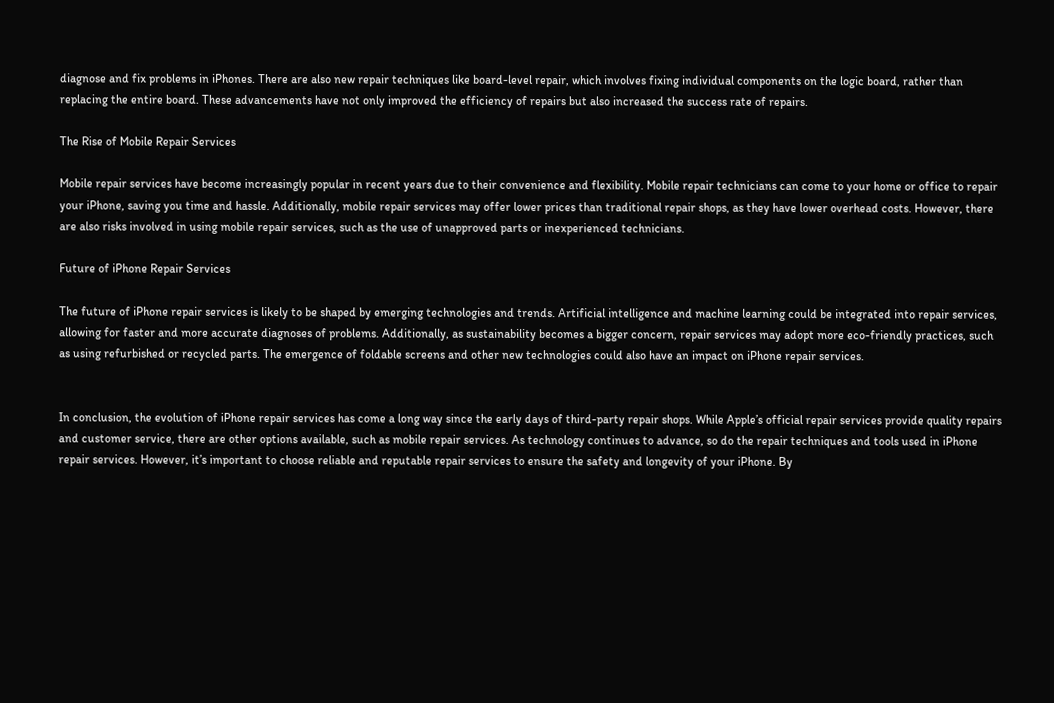diagnose and fix problems in iPhones. There are also new repair techniques like board-level repair, which involves fixing individual components on the logic board, rather than replacing the entire board. These advancements have not only improved the efficiency of repairs but also increased the success rate of repairs.

The Rise of Mobile Repair Services

Mobile repair services have become increasingly popular in recent years due to their convenience and flexibility. Mobile repair technicians can come to your home or office to repair your iPhone, saving you time and hassle. Additionally, mobile repair services may offer lower prices than traditional repair shops, as they have lower overhead costs. However, there are also risks involved in using mobile repair services, such as the use of unapproved parts or inexperienced technicians.

Future of iPhone Repair Services

The future of iPhone repair services is likely to be shaped by emerging technologies and trends. Artificial intelligence and machine learning could be integrated into repair services, allowing for faster and more accurate diagnoses of problems. Additionally, as sustainability becomes a bigger concern, repair services may adopt more eco-friendly practices, such as using refurbished or recycled parts. The emergence of foldable screens and other new technologies could also have an impact on iPhone repair services.


In conclusion, the evolution of iPhone repair services has come a long way since the early days of third-party repair shops. While Apple’s official repair services provide quality repairs and customer service, there are other options available, such as mobile repair services. As technology continues to advance, so do the repair techniques and tools used in iPhone repair services. However, it’s important to choose reliable and reputable repair services to ensure the safety and longevity of your iPhone. By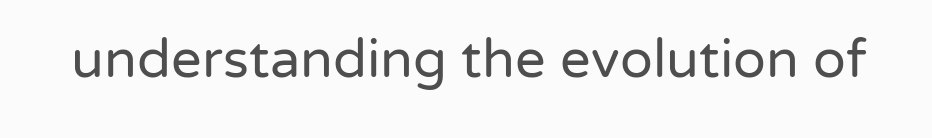understanding the evolution of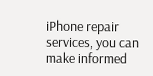iPhone repair services, you can make informed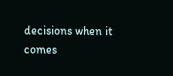decisions when it comes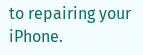to repairing your iPhone.